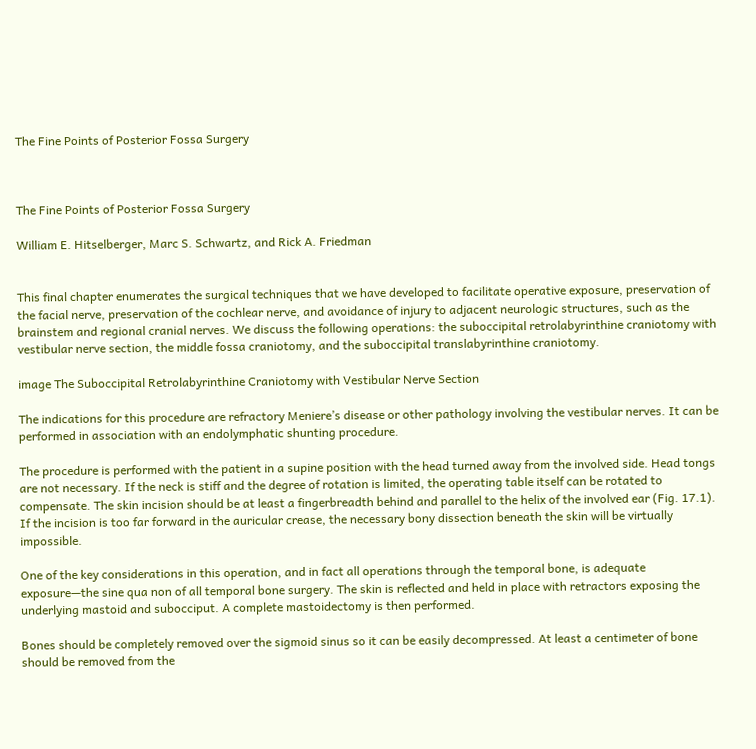The Fine Points of Posterior Fossa Surgery



The Fine Points of Posterior Fossa Surgery

William E. Hitselberger, Marc S. Schwartz, and Rick A. Friedman


This final chapter enumerates the surgical techniques that we have developed to facilitate operative exposure, preservation of the facial nerve, preservation of the cochlear nerve, and avoidance of injury to adjacent neurologic structures, such as the brainstem and regional cranial nerves. We discuss the following operations: the suboccipital retrolabyrinthine craniotomy with vestibular nerve section, the middle fossa craniotomy, and the suboccipital translabyrinthine craniotomy.

image The Suboccipital Retrolabyrinthine Craniotomy with Vestibular Nerve Section

The indications for this procedure are refractory Meniere’s disease or other pathology involving the vestibular nerves. It can be performed in association with an endolymphatic shunting procedure.

The procedure is performed with the patient in a supine position with the head turned away from the involved side. Head tongs are not necessary. If the neck is stiff and the degree of rotation is limited, the operating table itself can be rotated to compensate. The skin incision should be at least a fingerbreadth behind and parallel to the helix of the involved ear (Fig. 17.1). If the incision is too far forward in the auricular crease, the necessary bony dissection beneath the skin will be virtually impossible.

One of the key considerations in this operation, and in fact all operations through the temporal bone, is adequate exposure—the sine qua non of all temporal bone surgery. The skin is reflected and held in place with retractors exposing the underlying mastoid and subocciput. A complete mastoidectomy is then performed.

Bones should be completely removed over the sigmoid sinus so it can be easily decompressed. At least a centimeter of bone should be removed from the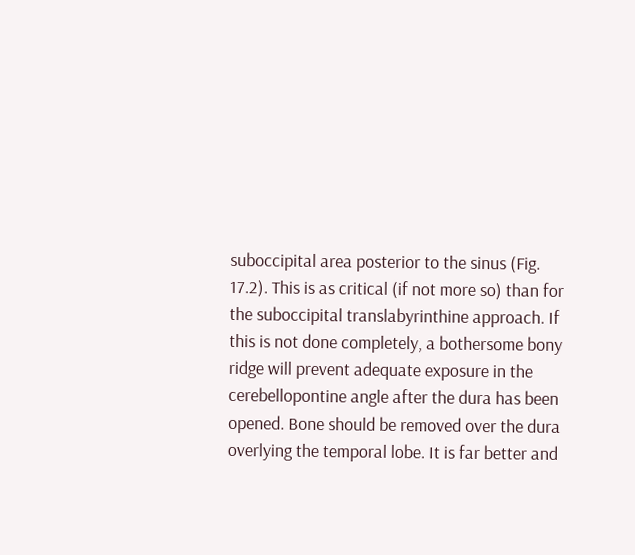suboccipital area posterior to the sinus (Fig. 17.2). This is as critical (if not more so) than for the suboccipital translabyrinthine approach. If this is not done completely, a bothersome bony ridge will prevent adequate exposure in the cerebellopontine angle after the dura has been opened. Bone should be removed over the dura overlying the temporal lobe. It is far better and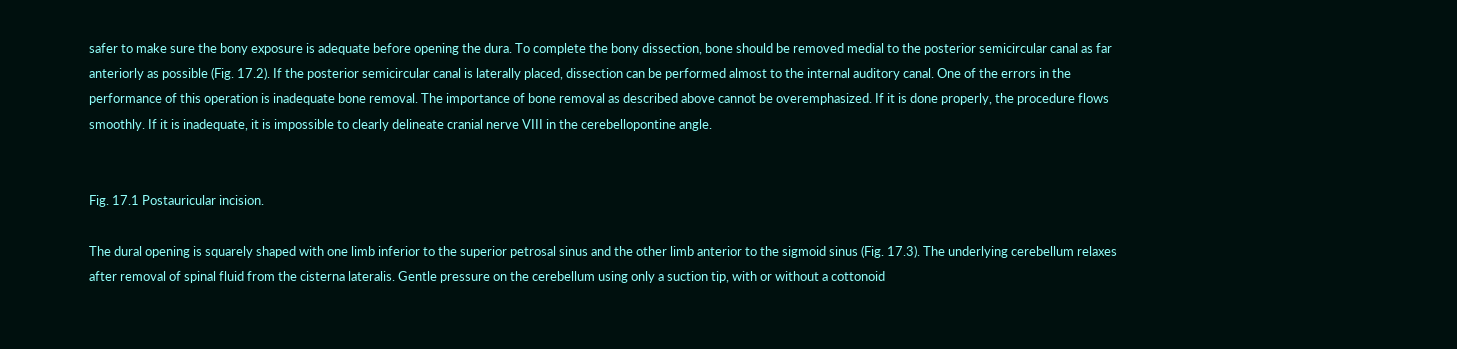safer to make sure the bony exposure is adequate before opening the dura. To complete the bony dissection, bone should be removed medial to the posterior semicircular canal as far anteriorly as possible (Fig. 17.2). If the posterior semicircular canal is laterally placed, dissection can be performed almost to the internal auditory canal. One of the errors in the performance of this operation is inadequate bone removal. The importance of bone removal as described above cannot be overemphasized. If it is done properly, the procedure flows smoothly. If it is inadequate, it is impossible to clearly delineate cranial nerve VIII in the cerebellopontine angle.


Fig. 17.1 Postauricular incision.

The dural opening is squarely shaped with one limb inferior to the superior petrosal sinus and the other limb anterior to the sigmoid sinus (Fig. 17.3). The underlying cerebellum relaxes after removal of spinal fluid from the cisterna lateralis. Gentle pressure on the cerebellum using only a suction tip, with or without a cottonoid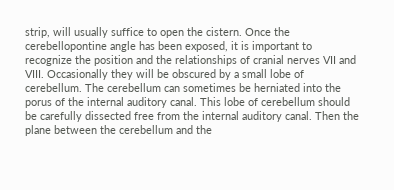strip, will usually suffice to open the cistern. Once the cerebellopontine angle has been exposed, it is important to recognize the position and the relationships of cranial nerves VII and VIII. Occasionally they will be obscured by a small lobe of cerebellum. The cerebellum can sometimes be herniated into the porus of the internal auditory canal. This lobe of cerebellum should be carefully dissected free from the internal auditory canal. Then the plane between the cerebellum and the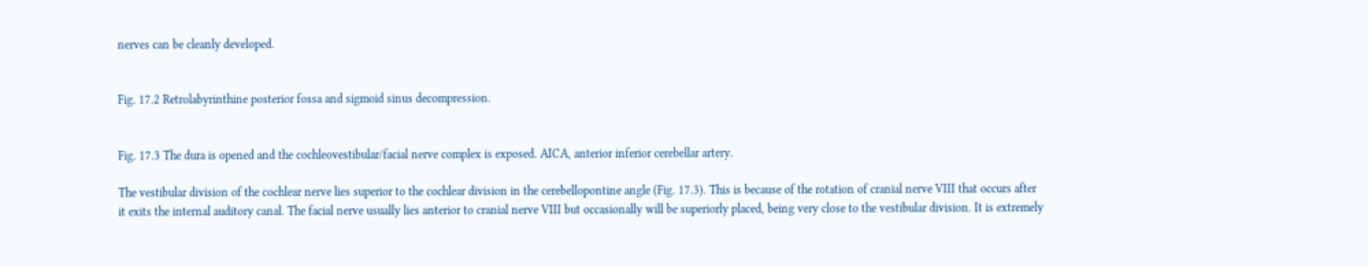nerves can be cleanly developed.


Fig. 17.2 Retrolabyrinthine posterior fossa and sigmoid sinus decompression.


Fig. 17.3 The dura is opened and the cochleovestibular/facial nerve complex is exposed. AICA, anterior inferior cerebellar artery.

The vestibular division of the cochlear nerve lies superior to the cochlear division in the cerebellopontine angle (Fig. 17.3). This is because of the rotation of cranial nerve VIII that occurs after it exits the internal auditory canal. The facial nerve usually lies anterior to cranial nerve VIII but occasionally will be superiorly placed, being very close to the vestibular division. It is extremely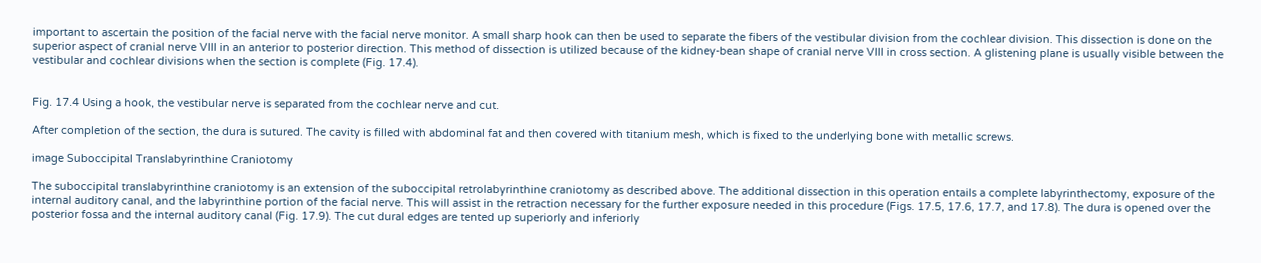important to ascertain the position of the facial nerve with the facial nerve monitor. A small sharp hook can then be used to separate the fibers of the vestibular division from the cochlear division. This dissection is done on the superior aspect of cranial nerve VIII in an anterior to posterior direction. This method of dissection is utilized because of the kidney-bean shape of cranial nerve VIII in cross section. A glistening plane is usually visible between the vestibular and cochlear divisions when the section is complete (Fig. 17.4).


Fig. 17.4 Using a hook, the vestibular nerve is separated from the cochlear nerve and cut.

After completion of the section, the dura is sutured. The cavity is filled with abdominal fat and then covered with titanium mesh, which is fixed to the underlying bone with metallic screws.

image Suboccipital Translabyrinthine Craniotomy

The suboccipital translabyrinthine craniotomy is an extension of the suboccipital retrolabyrinthine craniotomy as described above. The additional dissection in this operation entails a complete labyrinthectomy, exposure of the internal auditory canal, and the labyrinthine portion of the facial nerve. This will assist in the retraction necessary for the further exposure needed in this procedure (Figs. 17.5, 17.6, 17.7, and 17.8). The dura is opened over the posterior fossa and the internal auditory canal (Fig. 17.9). The cut dural edges are tented up superiorly and inferiorly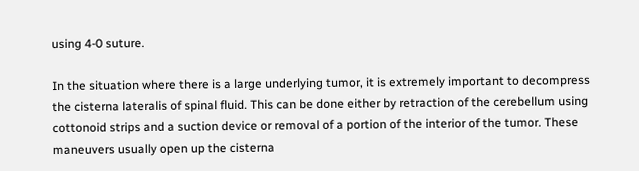using 4-0 suture.

In the situation where there is a large underlying tumor, it is extremely important to decompress the cisterna lateralis of spinal fluid. This can be done either by retraction of the cerebellum using cottonoid strips and a suction device or removal of a portion of the interior of the tumor. These maneuvers usually open up the cisterna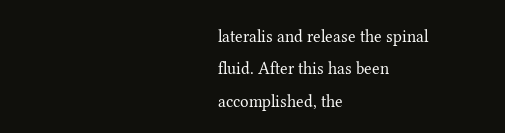lateralis and release the spinal fluid. After this has been accomplished, the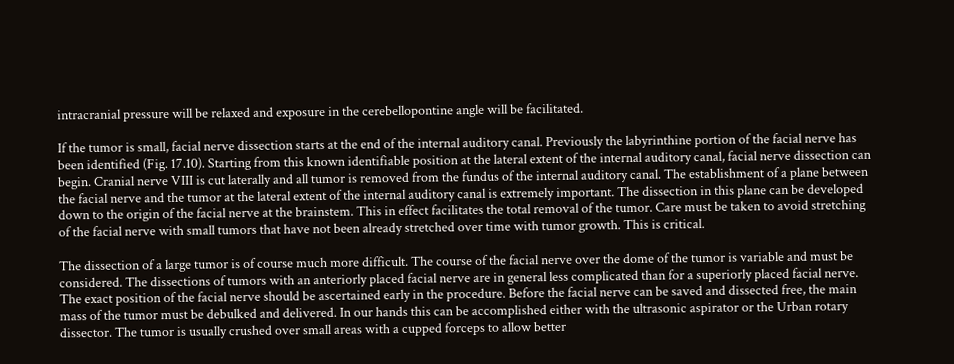intracranial pressure will be relaxed and exposure in the cerebellopontine angle will be facilitated.

If the tumor is small, facial nerve dissection starts at the end of the internal auditory canal. Previously the labyrinthine portion of the facial nerve has been identified (Fig. 17.10). Starting from this known identifiable position at the lateral extent of the internal auditory canal, facial nerve dissection can begin. Cranial nerve VIII is cut laterally and all tumor is removed from the fundus of the internal auditory canal. The establishment of a plane between the facial nerve and the tumor at the lateral extent of the internal auditory canal is extremely important. The dissection in this plane can be developed down to the origin of the facial nerve at the brainstem. This in effect facilitates the total removal of the tumor. Care must be taken to avoid stretching of the facial nerve with small tumors that have not been already stretched over time with tumor growth. This is critical.

The dissection of a large tumor is of course much more difficult. The course of the facial nerve over the dome of the tumor is variable and must be considered. The dissections of tumors with an anteriorly placed facial nerve are in general less complicated than for a superiorly placed facial nerve. The exact position of the facial nerve should be ascertained early in the procedure. Before the facial nerve can be saved and dissected free, the main mass of the tumor must be debulked and delivered. In our hands this can be accomplished either with the ultrasonic aspirator or the Urban rotary dissector. The tumor is usually crushed over small areas with a cupped forceps to allow better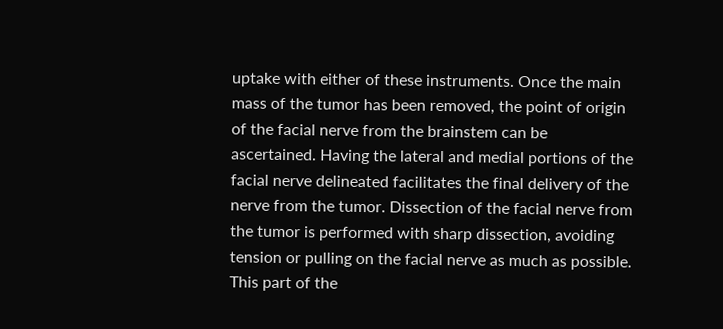uptake with either of these instruments. Once the main mass of the tumor has been removed, the point of origin of the facial nerve from the brainstem can be ascertained. Having the lateral and medial portions of the facial nerve delineated facilitates the final delivery of the nerve from the tumor. Dissection of the facial nerve from the tumor is performed with sharp dissection, avoiding tension or pulling on the facial nerve as much as possible. This part of the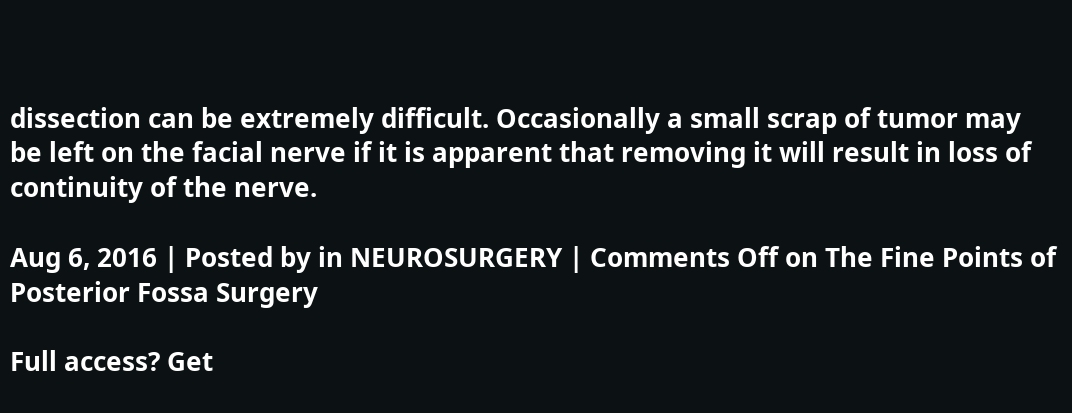dissection can be extremely difficult. Occasionally a small scrap of tumor may be left on the facial nerve if it is apparent that removing it will result in loss of continuity of the nerve.

Aug 6, 2016 | Posted by in NEUROSURGERY | Comments Off on The Fine Points of Posterior Fossa Surgery

Full access? Get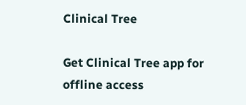Clinical Tree

Get Clinical Tree app for offline access